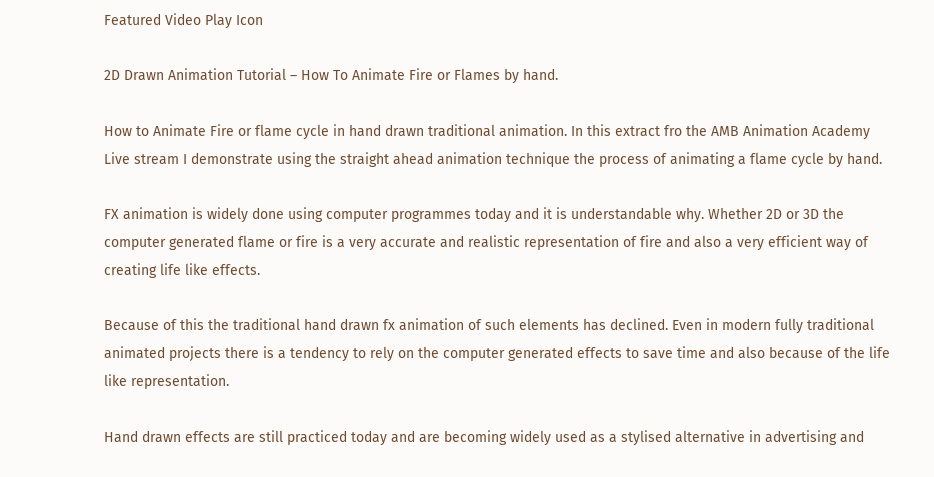Featured Video Play Icon

2D Drawn Animation Tutorial – How To Animate Fire or Flames by hand.

How to Animate Fire or flame cycle in hand drawn traditional animation. In this extract fro the AMB Animation Academy Live stream I demonstrate using the straight ahead animation technique the process of animating a flame cycle by hand.

FX animation is widely done using computer programmes today and it is understandable why. Whether 2D or 3D the computer generated flame or fire is a very accurate and realistic representation of fire and also a very efficient way of creating life like effects.

Because of this the traditional hand drawn fx animation of such elements has declined. Even in modern fully traditional animated projects there is a tendency to rely on the computer generated effects to save time and also because of the life like representation.

Hand drawn effects are still practiced today and are becoming widely used as a stylised alternative in advertising and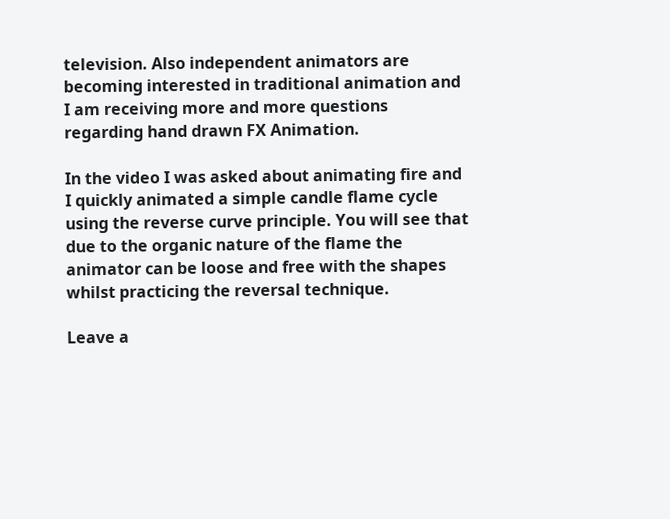television. Also independent animators are becoming interested in traditional animation and I am receiving more and more questions regarding hand drawn FX Animation.

In the video I was asked about animating fire and I quickly animated a simple candle flame cycle using the reverse curve principle. You will see that due to the organic nature of the flame the animator can be loose and free with the shapes whilst practicing the reversal technique.

Leave a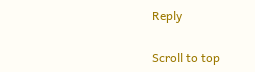Reply

Scroll to top